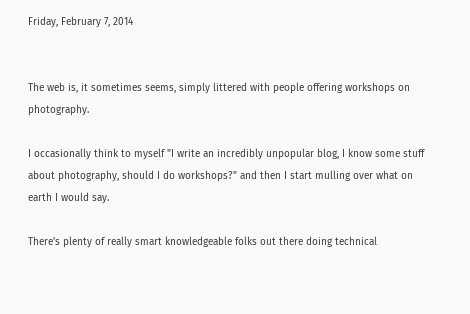Friday, February 7, 2014


The web is, it sometimes seems, simply littered with people offering workshops on photography.

I occasionally think to myself "I write an incredibly unpopular blog, I know some stuff about photography, should I do workshops?" and then I start mulling over what on earth I would say.

There's plenty of really smart knowledgeable folks out there doing technical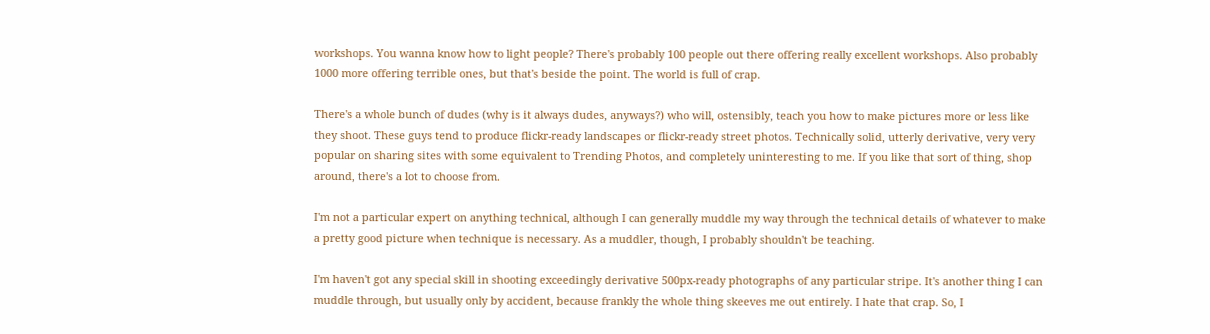workshops. You wanna know how to light people? There's probably 100 people out there offering really excellent workshops. Also probably 1000 more offering terrible ones, but that's beside the point. The world is full of crap.

There's a whole bunch of dudes (why is it always dudes, anyways?) who will, ostensibly, teach you how to make pictures more or less like they shoot. These guys tend to produce flickr-ready landscapes or flickr-ready street photos. Technically solid, utterly derivative, very very popular on sharing sites with some equivalent to Trending Photos, and completely uninteresting to me. If you like that sort of thing, shop around, there's a lot to choose from.

I'm not a particular expert on anything technical, although I can generally muddle my way through the technical details of whatever to make a pretty good picture when technique is necessary. As a muddler, though, I probably shouldn't be teaching.

I'm haven't got any special skill in shooting exceedingly derivative 500px-ready photographs of any particular stripe. It's another thing I can muddle through, but usually only by accident, because frankly the whole thing skeeves me out entirely. I hate that crap. So, I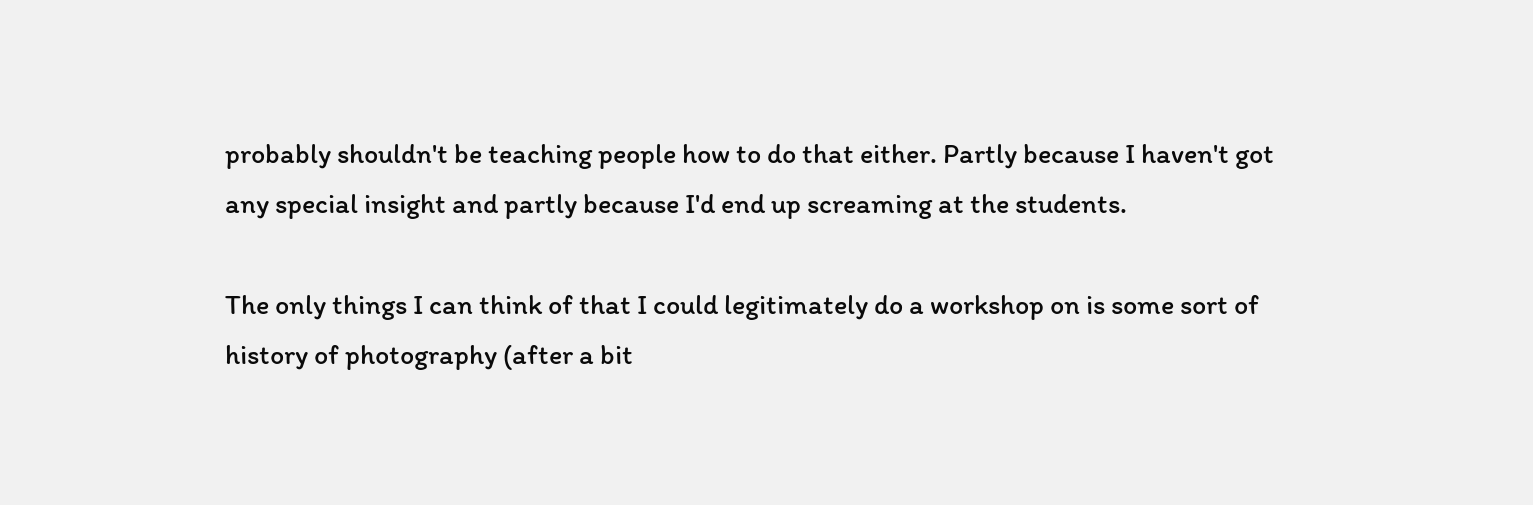probably shouldn't be teaching people how to do that either. Partly because I haven't got any special insight and partly because I'd end up screaming at the students.

The only things I can think of that I could legitimately do a workshop on is some sort of history of photography (after a bit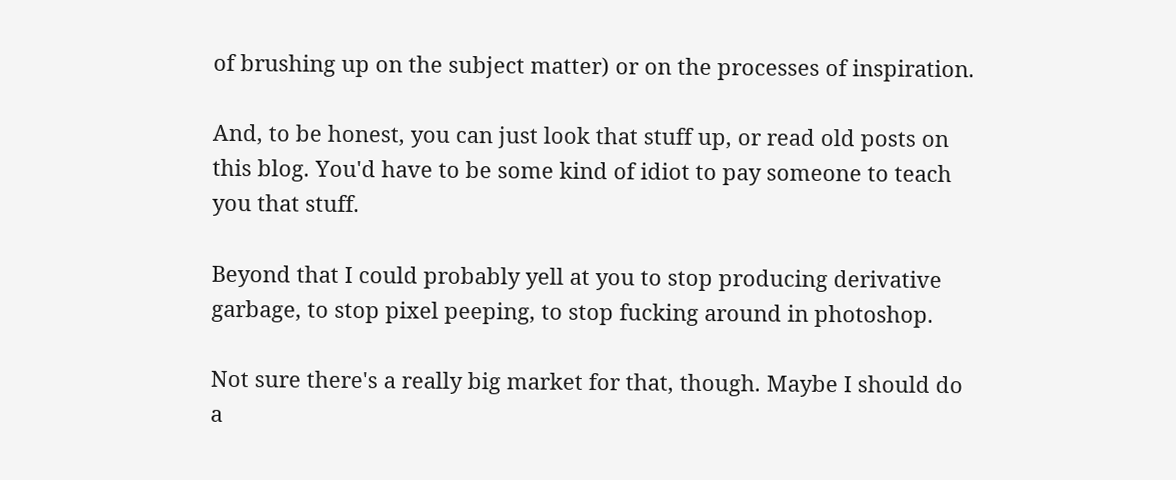of brushing up on the subject matter) or on the processes of inspiration.

And, to be honest, you can just look that stuff up, or read old posts on this blog. You'd have to be some kind of idiot to pay someone to teach you that stuff.

Beyond that I could probably yell at you to stop producing derivative garbage, to stop pixel peeping, to stop fucking around in photoshop.

Not sure there's a really big market for that, though. Maybe I should do a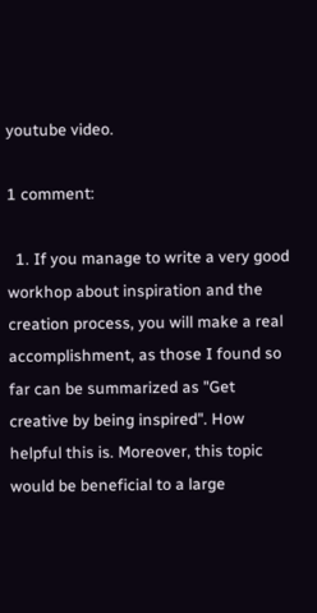youtube video.

1 comment:

  1. If you manage to write a very good workhop about inspiration and the creation process, you will make a real accomplishment, as those I found so far can be summarized as "Get creative by being inspired". How helpful this is. Moreover, this topic would be beneficial to a large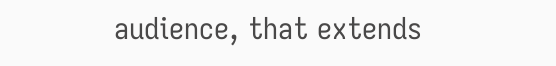audience, that extends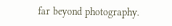far beyond photography.